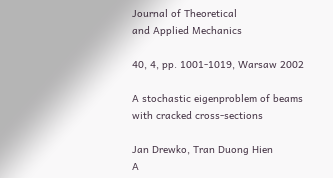Journal of Theoretical
and Applied Mechanics

40, 4, pp. 1001-1019, Warsaw 2002

A stochastic eigenproblem of beams with cracked cross-sections

Jan Drewko, Tran Duong Hien
A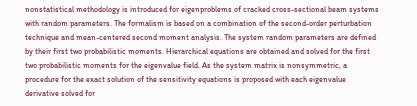nonstatistical methodology is introduced for eigenproblems of cracked cross-sectional beam systems with random parameters. The formalism is based on a combination of the second-order perturbation technique and mean-centered second moment analysis. The system random parameters are defined by their first two probabilistic moments. Hierarchical equations are obtained and solved for the first two probabilistic moments for the eigenvalue field. As the system matrix is nonsymmetric, a procedure for the exact solution of the sensitivity equations is proposed with each eigenvalue derivative solved for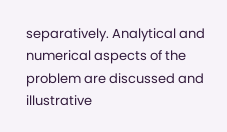separatively. Analytical and numerical aspects of the problem are discussed and illustrative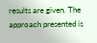results are given. The approach presented is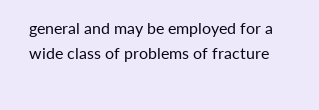general and may be employed for a wide class of problems of fracture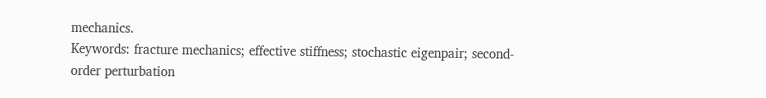mechanics.
Keywords: fracture mechanics; effective stiffness; stochastic eigenpair; second-order perturbation